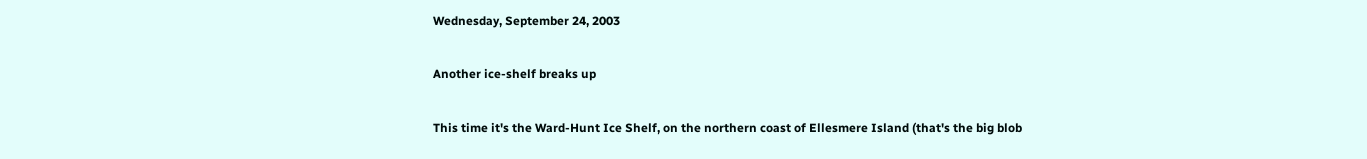Wednesday, September 24, 2003

Another ice-shelf breaks up

This time it's the Ward-Hunt Ice Shelf, on the northern coast of Ellesmere Island (that's the big blob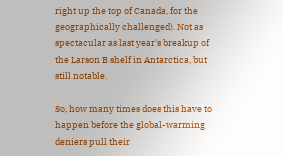right up the top of Canada, for the geographically challenged). Not as spectacular as last year's breakup of the Larson B shelf in Antarctica, but still notable.

So, how many times does this have to happen before the global-warming deniers pull their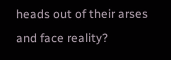heads out of their arses and face reality?